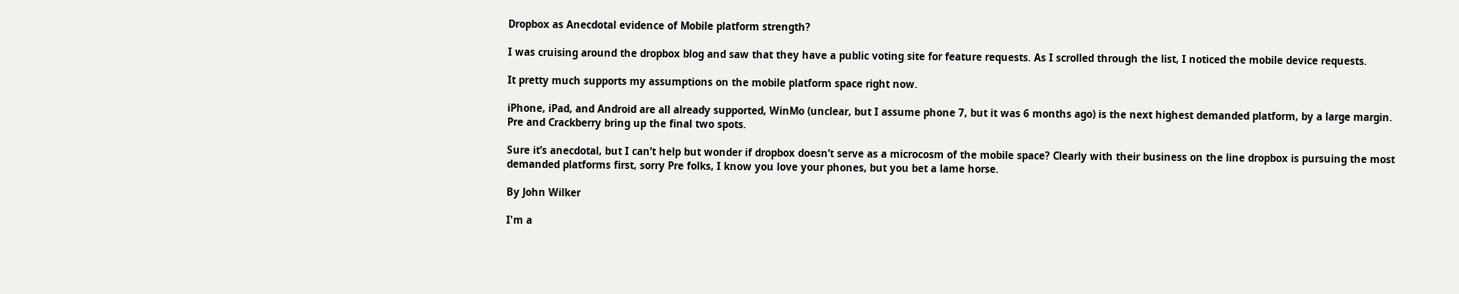Dropbox as Anecdotal evidence of Mobile platform strength?

I was cruising around the dropbox blog and saw that they have a public voting site for feature requests. As I scrolled through the list, I noticed the mobile device requests.

It pretty much supports my assumptions on the mobile platform space right now.

iPhone, iPad, and Android are all already supported, WinMo (unclear, but I assume phone 7, but it was 6 months ago) is the next highest demanded platform, by a large margin. Pre and Crackberry bring up the final two spots.

Sure it’s anecdotal, but I can’t help but wonder if dropbox doesn’t serve as a microcosm of the mobile space? Clearly with their business on the line dropbox is pursuing the most demanded platforms first, sorry Pre folks, I know you love your phones, but you bet a lame horse.

By John Wilker

I'm a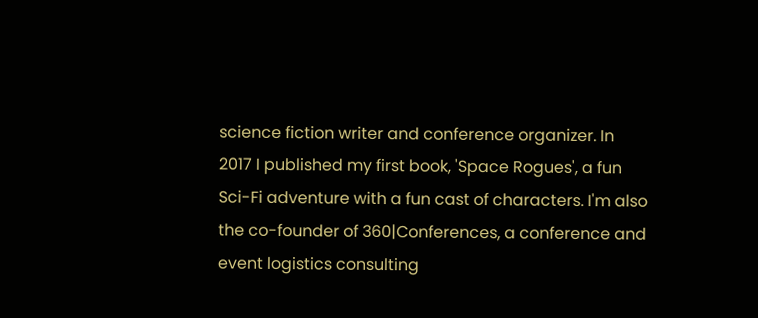science fiction writer and conference organizer. In 2017 I published my first book, 'Space Rogues', a fun Sci-Fi adventure with a fun cast of characters. I'm also the co-founder of 360|Conferences, a conference and event logistics consulting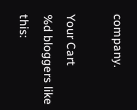company.

Your Cart
%d bloggers like this: